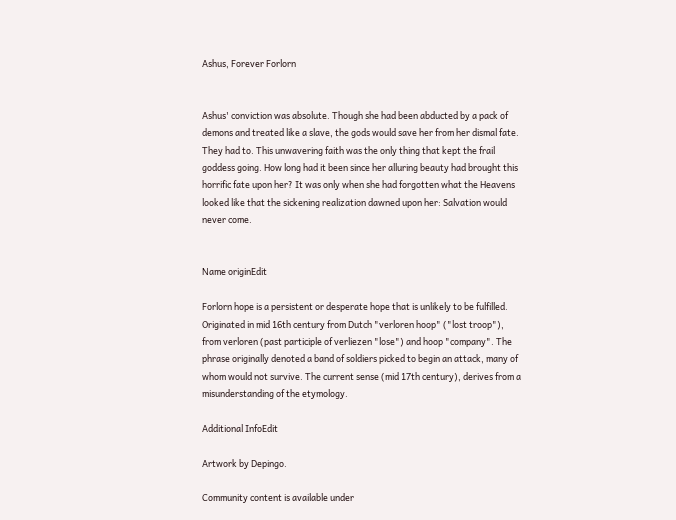Ashus, Forever Forlorn


Ashus' conviction was absolute. Though she had been abducted by a pack of demons and treated like a slave, the gods would save her from her dismal fate. They had to. This unwavering faith was the only thing that kept the frail goddess going. How long had it been since her alluring beauty had brought this horrific fate upon her? It was only when she had forgotten what the Heavens looked like that the sickening realization dawned upon her: Salvation would never come.


Name originEdit

Forlorn hope is a persistent or desperate hope that is unlikely to be fulfilled. Originated in mid 16th century from Dutch "verloren hoop" ("lost troop"), from verloren (past participle of verliezen "lose") and hoop "company". The phrase originally denoted a band of soldiers picked to begin an attack, many of whom would not survive. The current sense (mid 17th century), derives from a misunderstanding of the etymology.

Additional InfoEdit

Artwork by Depingo.

Community content is available under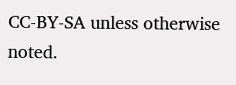CC-BY-SA unless otherwise noted.